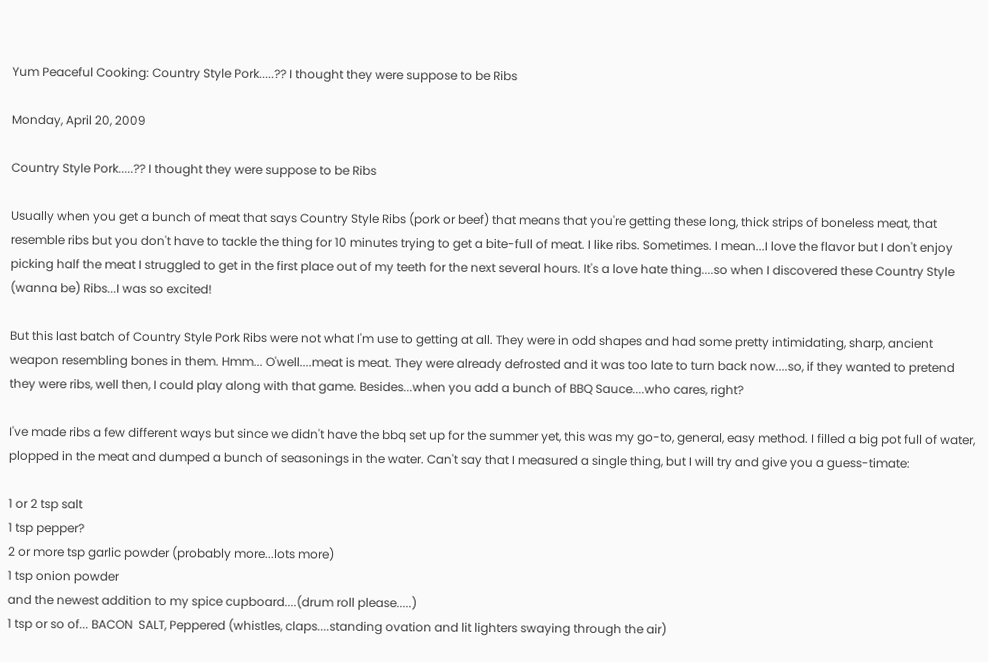Yum Peaceful Cooking: Country Style Pork.....?? I thought they were suppose to be Ribs

Monday, April 20, 2009

Country Style Pork.....?? I thought they were suppose to be Ribs

Usually when you get a bunch of meat that says Country Style Ribs (pork or beef) that means that you're getting these long, thick strips of boneless meat, that resemble ribs but you don't have to tackle the thing for 10 minutes trying to get a bite-full of meat. I like ribs. Sometimes. I mean...I love the flavor but I don't enjoy picking half the meat I struggled to get in the first place out of my teeth for the next several hours. It's a love hate thing....so when I discovered these Country Style (wanna be) Ribs...I was so excited!

But this last batch of Country Style Pork Ribs were not what I'm use to getting at all. They were in odd shapes and had some pretty intimidating, sharp, ancient weapon resembling bones in them. Hmm... O'well....meat is meat. They were already defrosted and it was too late to turn back now....so, if they wanted to pretend they were ribs, well then, I could play along with that game. Besides...when you add a bunch of BBQ Sauce....who cares, right?

I've made ribs a few different ways but since we didn't have the bbq set up for the summer yet, this was my go-to, general, easy method. I filled a big pot full of water, plopped in the meat and dumped a bunch of seasonings in the water. Can't say that I measured a single thing, but I will try and give you a guess-timate:

1 or 2 tsp salt
1 tsp pepper?
2 or more tsp garlic powder (probably more...lots more)
1 tsp onion powder
and the newest addition to my spice cupboard....(drum roll please.....)
1 tsp or so of... BACON  SALT, Peppered (whistles, claps....standing ovation and lit lighters swaying through the air)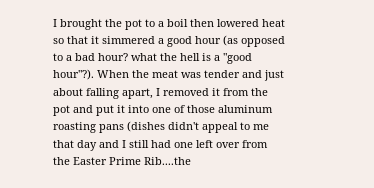I brought the pot to a boil then lowered heat so that it simmered a good hour (as opposed to a bad hour? what the hell is a "good hour"?). When the meat was tender and just about falling apart, I removed it from the pot and put it into one of those aluminum roasting pans (dishes didn't appeal to me that day and I still had one left over from the Easter Prime Rib....the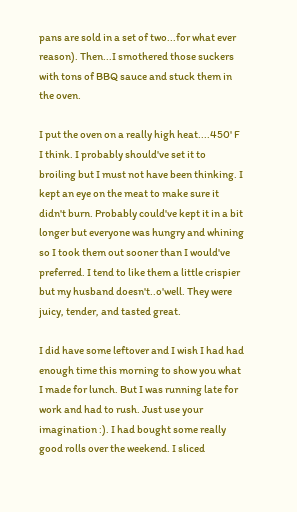pans are sold in a set of two...for what ever reason). Then...I smothered those suckers with tons of BBQ sauce and stuck them in the oven.

I put the oven on a really high heat....450' F I think. I probably should've set it to broiling but I must not have been thinking. I kept an eye on the meat to make sure it didn't burn. Probably could've kept it in a bit longer but everyone was hungry and whining so I took them out sooner than I would've preferred. I tend to like them a little crispier but my husband doesn't..o'well. They were juicy, tender, and tasted great.

I did have some leftover and I wish I had had enough time this morning to show you what I made for lunch. But I was running late for work and had to rush. Just use your imagination :). I had bought some really good rolls over the weekend. I sliced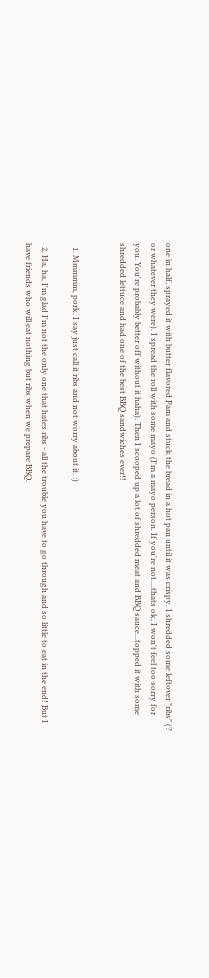one in half, sprayed it with butter flavored Pam and stuck the bread in a hot pan until it was crispy. I shredded some leftover "ribs" (? or whatever they were). I spread the roll with some mayo (I'm a mayo person. If you're not....thats ok, I won't feel too sorry for you. You're probably better off without it haha). Then I scooped up a lot of shredded meat and BBQ sauce...topped it with some shredded lettuce and had one of the best BBQ sandwiches ever!!


  1. Mmmmm, pork. I say just call it ribs and not worry about it. :)

  2. Ha, ha, I'm glad I'm not the only one that hates ribs - all the trouble you have to go through and so little to eat in the end! But I have friends who will eat nothing but ribs when we prepare BBQ.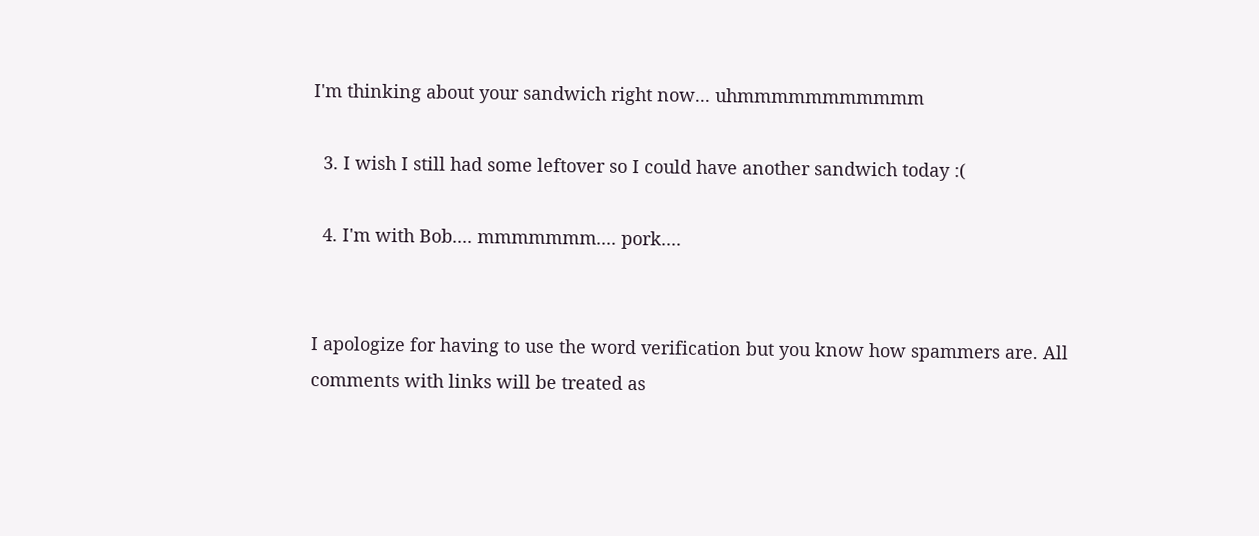I'm thinking about your sandwich right now... uhmmmmmmmmmmm

  3. I wish I still had some leftover so I could have another sandwich today :(

  4. I'm with Bob.... mmmmmmm.... pork....


I apologize for having to use the word verification but you know how spammers are. All comments with links will be treated as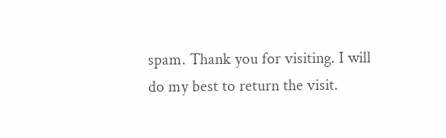spam. Thank you for visiting. I will do my best to return the visit.